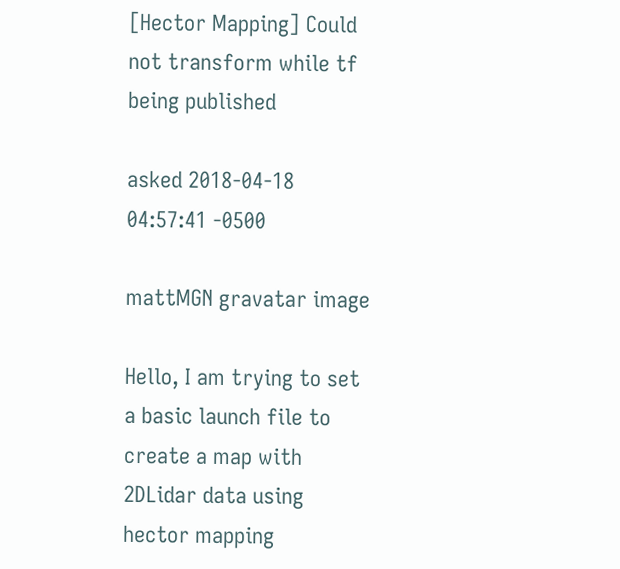[Hector Mapping] Could not transform while tf being published

asked 2018-04-18 04:57:41 -0500

mattMGN gravatar image

Hello, I am trying to set a basic launch file to create a map with 2DLidar data using hector mapping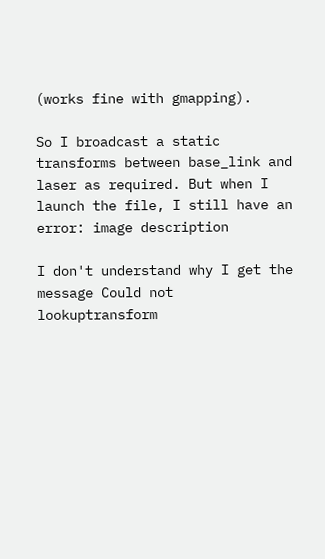(works fine with gmapping).

So I broadcast a static transforms between base_link and laser as required. But when I launch the file, I still have an error: image description

I don't understand why I get the message Could not lookuptransform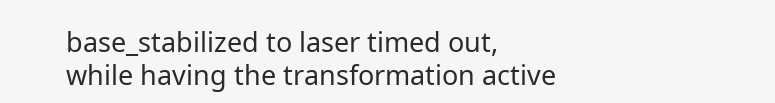base_stabilized to laser timed out, while having the transformation active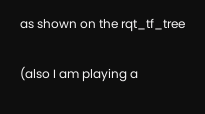as shown on the rqt_tf_tree

(also I am playing a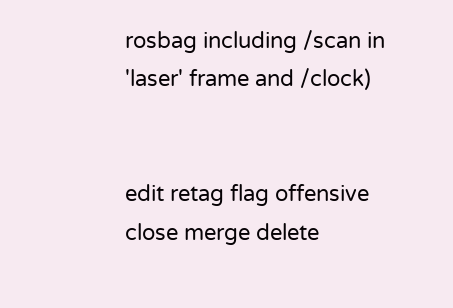rosbag including /scan in 'laser' frame and /clock)


edit retag flag offensive close merge delete